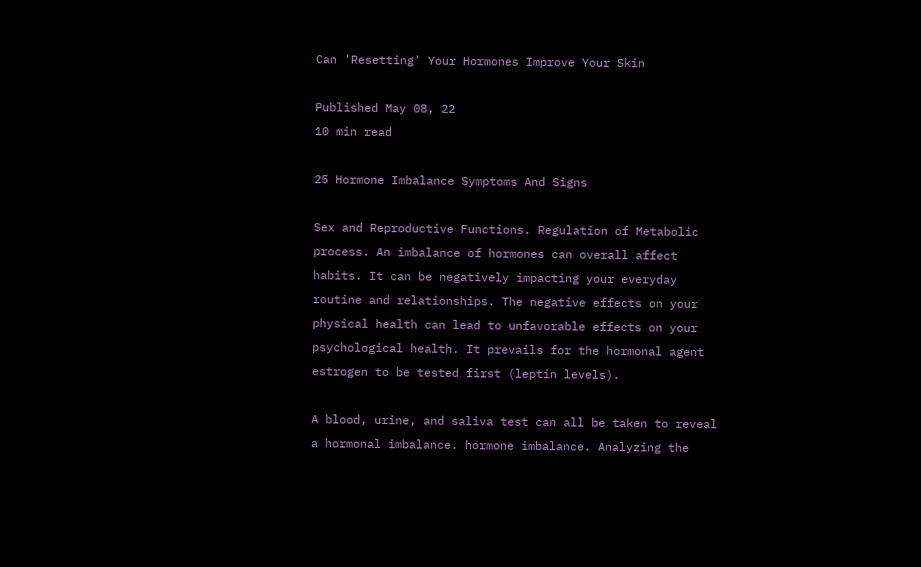Can 'Resetting' Your Hormones Improve Your Skin

Published May 08, 22
10 min read

25 Hormone Imbalance Symptoms And Signs

Sex and Reproductive Functions. Regulation of Metabolic process. An imbalance of hormones can overall affect habits. It can be negatively impacting your everyday routine and relationships. The negative effects on your physical health can lead to unfavorable effects on your psychological health. It prevails for the hormonal agent estrogen to be tested first (leptin levels).

A blood, urine, and saliva test can all be taken to reveal a hormonal imbalance. hormone imbalance. Analyzing the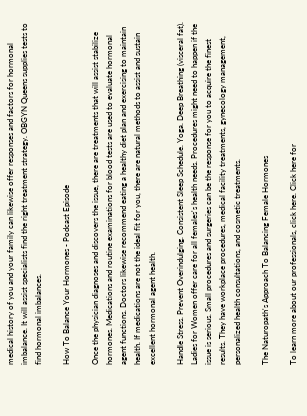medical history of you and your family can likewise offer responses and factors for hormonal imbalance. It will assist specialists find the right treatment strategy. OBGYN Queens supplies tests to find hormonal imbalances.

How To Balance Your Hormones - Podcast Episode

Once the physician diagnoses and discovers the issue, there are treatments that will assist stabilize hormones. Medications and routine examinations for blood tests are used to evaluate hormonal agent functions. Doctors likewise recommend eating a healthy diet plan and exercising to maintain health. If medications are not the ideal fit for you, there are natural methods to assist and sustain excellent hormonal agent health.

Handle Stress. Prevent Overindulging. Consistent Sleep Schedule. Yoga. Deep Breathing (visceral fat). Ladies for Women offer care for all females's health needs. Procedures might need to happen if the issue is serious. Small procedures and surgeries can be the response for you to acquire the finest results. They have workplace procedures, medical facility treatments, gynecology management, personalized health consultations, and cosmetic treatments.

The Naturopath's Approach To Balancing Female Hormones

To learn more about our professionals, click here. Click here for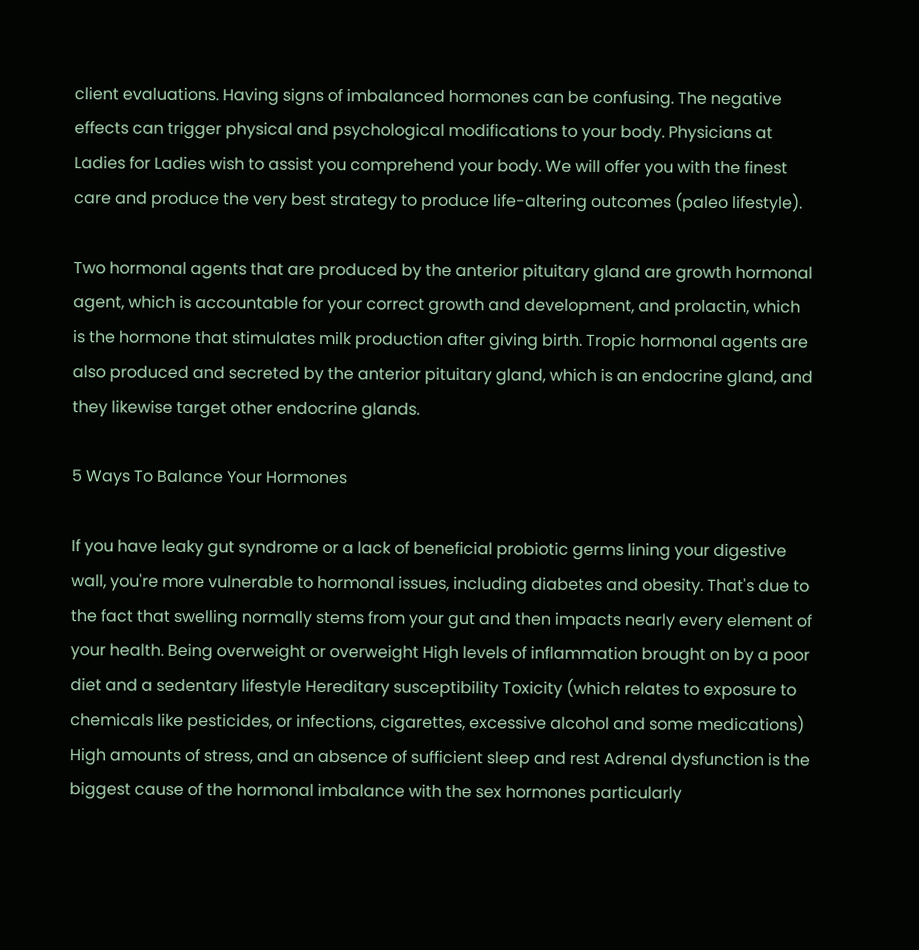client evaluations. Having signs of imbalanced hormones can be confusing. The negative effects can trigger physical and psychological modifications to your body. Physicians at Ladies for Ladies wish to assist you comprehend your body. We will offer you with the finest care and produce the very best strategy to produce life-altering outcomes (paleo lifestyle).

Two hormonal agents that are produced by the anterior pituitary gland are growth hormonal agent, which is accountable for your correct growth and development, and prolactin, which is the hormone that stimulates milk production after giving birth. Tropic hormonal agents are also produced and secreted by the anterior pituitary gland, which is an endocrine gland, and they likewise target other endocrine glands.

5 Ways To Balance Your Hormones

If you have leaky gut syndrome or a lack of beneficial probiotic germs lining your digestive wall, you're more vulnerable to hormonal issues, including diabetes and obesity. That's due to the fact that swelling normally stems from your gut and then impacts nearly every element of your health. Being overweight or overweight High levels of inflammation brought on by a poor diet and a sedentary lifestyle Hereditary susceptibility Toxicity (which relates to exposure to chemicals like pesticides, or infections, cigarettes, excessive alcohol and some medications) High amounts of stress, and an absence of sufficient sleep and rest Adrenal dysfunction is the biggest cause of the hormonal imbalance with the sex hormones particularly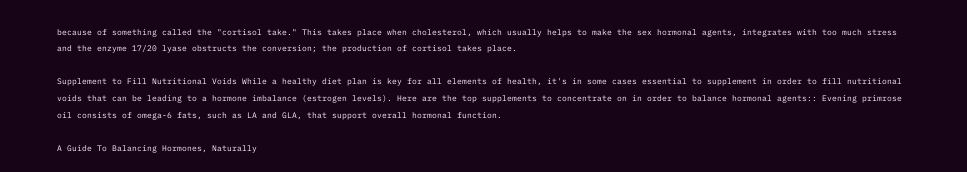because of something called the "cortisol take." This takes place when cholesterol, which usually helps to make the sex hormonal agents, integrates with too much stress and the enzyme 17/20 lyase obstructs the conversion; the production of cortisol takes place.

Supplement to Fill Nutritional Voids While a healthy diet plan is key for all elements of health, it's in some cases essential to supplement in order to fill nutritional voids that can be leading to a hormone imbalance (estrogen levels). Here are the top supplements to concentrate on in order to balance hormonal agents:: Evening primrose oil consists of omega-6 fats, such as LA and GLA, that support overall hormonal function.

A Guide To Balancing Hormones, Naturally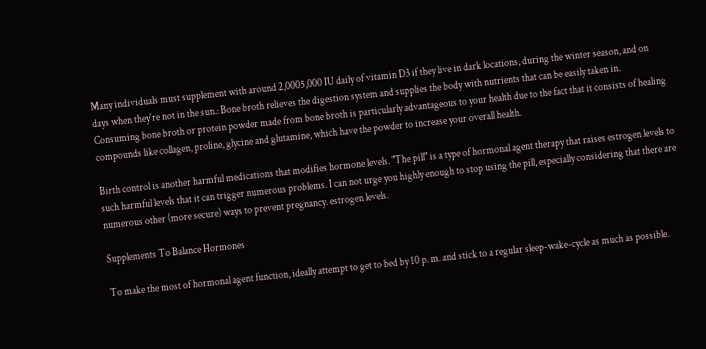Many individuals must supplement with around 2,0005,000 IU daily of vitamin D3 if they live in dark locations, during the winter season, and on days when they're not in the sun.: Bone broth relieves the digestion system and supplies the body with nutrients that can be easily taken in. Consuming bone broth or protein powder made from bone broth is particularly advantageous to your health due to the fact that it consists of healing compounds like collagen, proline, glycine and glutamine, which have the powder to increase your overall health.

Birth control is another harmful medications that modifies hormone levels. "The pill" is a type of hormonal agent therapy that raises estrogen levels to such harmful levels that it can trigger numerous problems. I can not urge you highly enough to stop using the pill, especially considering that there are numerous other (more secure) ways to prevent pregnancy. estrogen levels.

Supplements To Balance Hormones

To make the most of hormonal agent function, ideally attempt to get to bed by 10 p. m. and stick to a regular sleep-wake-cycle as much as possible.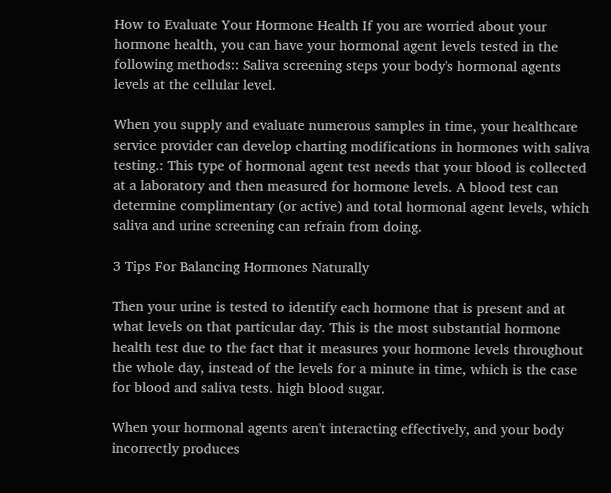How to Evaluate Your Hormone Health If you are worried about your hormone health, you can have your hormonal agent levels tested in the following methods:: Saliva screening steps your body's hormonal agents levels at the cellular level.

When you supply and evaluate numerous samples in time, your healthcare service provider can develop charting modifications in hormones with saliva testing.: This type of hormonal agent test needs that your blood is collected at a laboratory and then measured for hormone levels. A blood test can determine complimentary (or active) and total hormonal agent levels, which saliva and urine screening can refrain from doing.

3 Tips For Balancing Hormones Naturally

Then your urine is tested to identify each hormone that is present and at what levels on that particular day. This is the most substantial hormone health test due to the fact that it measures your hormone levels throughout the whole day, instead of the levels for a minute in time, which is the case for blood and saliva tests. high blood sugar.

When your hormonal agents aren't interacting effectively, and your body incorrectly produces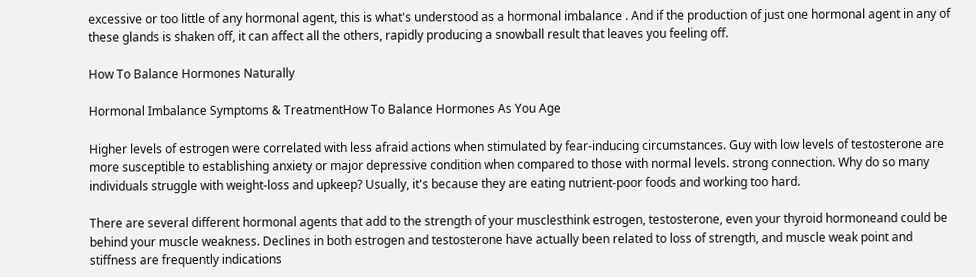excessive or too little of any hormonal agent, this is what's understood as a hormonal imbalance . And if the production of just one hormonal agent in any of these glands is shaken off, it can affect all the others, rapidly producing a snowball result that leaves you feeling off.

How To Balance Hormones Naturally

Hormonal Imbalance Symptoms & TreatmentHow To Balance Hormones As You Age

Higher levels of estrogen were correlated with less afraid actions when stimulated by fear-inducing circumstances. Guy with low levels of testosterone are more susceptible to establishing anxiety or major depressive condition when compared to those with normal levels. strong connection. Why do so many individuals struggle with weight-loss and upkeep? Usually, it's because they are eating nutrient-poor foods and working too hard.

There are several different hormonal agents that add to the strength of your musclesthink estrogen, testosterone, even your thyroid hormoneand could be behind your muscle weakness. Declines in both estrogen and testosterone have actually been related to loss of strength, and muscle weak point and stiffness are frequently indications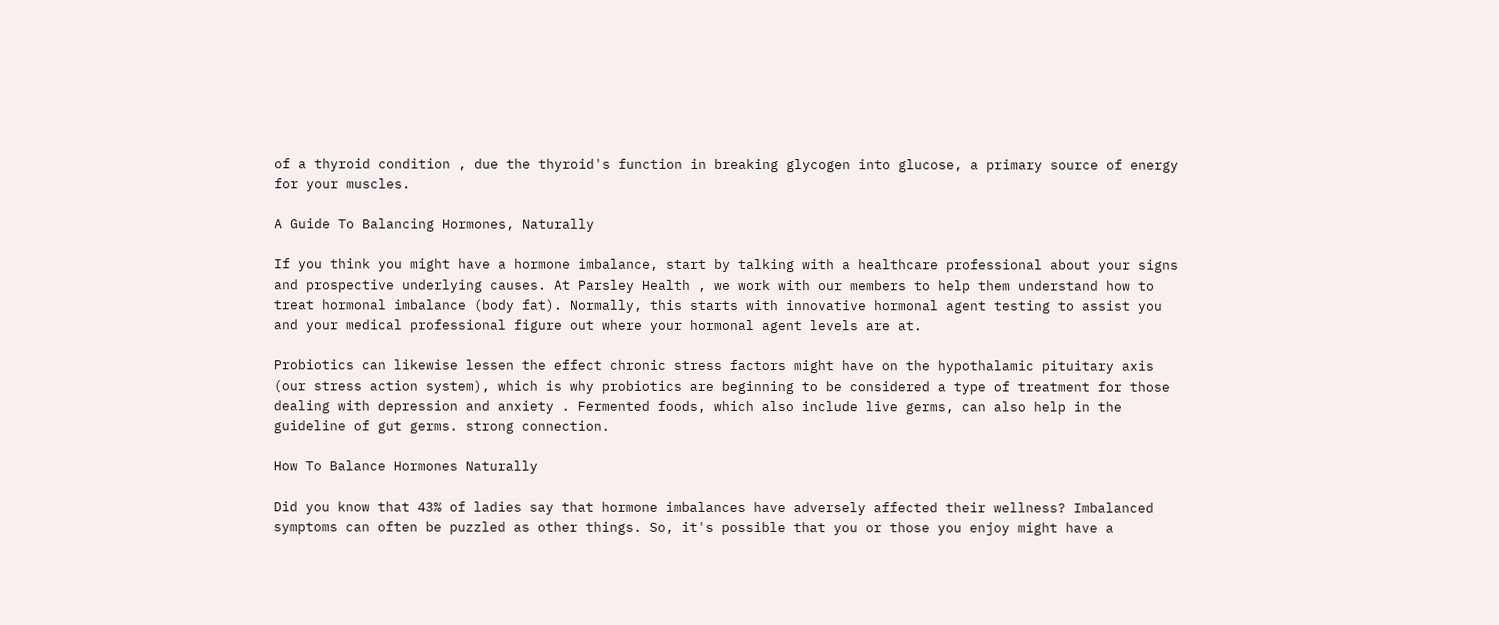of a thyroid condition , due the thyroid's function in breaking glycogen into glucose, a primary source of energy for your muscles.

A Guide To Balancing Hormones, Naturally

If you think you might have a hormone imbalance, start by talking with a healthcare professional about your signs and prospective underlying causes. At Parsley Health , we work with our members to help them understand how to treat hormonal imbalance (body fat). Normally, this starts with innovative hormonal agent testing to assist you and your medical professional figure out where your hormonal agent levels are at.

Probiotics can likewise lessen the effect chronic stress factors might have on the hypothalamic pituitary axis (our stress action system), which is why probiotics are beginning to be considered a type of treatment for those dealing with depression and anxiety . Fermented foods, which also include live germs, can also help in the guideline of gut germs. strong connection.

How To Balance Hormones Naturally

Did you know that 43% of ladies say that hormone imbalances have adversely affected their wellness? Imbalanced symptoms can often be puzzled as other things. So, it's possible that you or those you enjoy might have a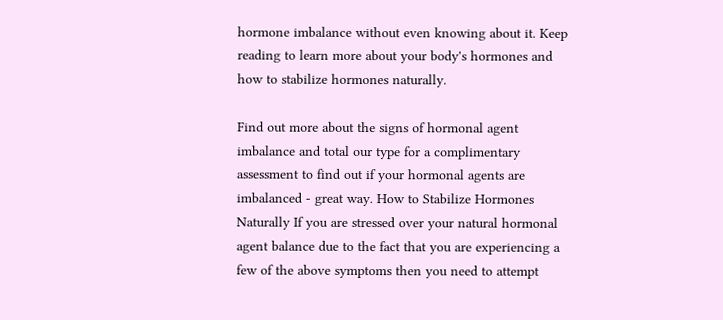hormone imbalance without even knowing about it. Keep reading to learn more about your body's hormones and how to stabilize hormones naturally.

Find out more about the signs of hormonal agent imbalance and total our type for a complimentary assessment to find out if your hormonal agents are imbalanced - great way. How to Stabilize Hormones Naturally If you are stressed over your natural hormonal agent balance due to the fact that you are experiencing a few of the above symptoms then you need to attempt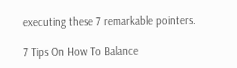executing these 7 remarkable pointers.

7 Tips On How To Balance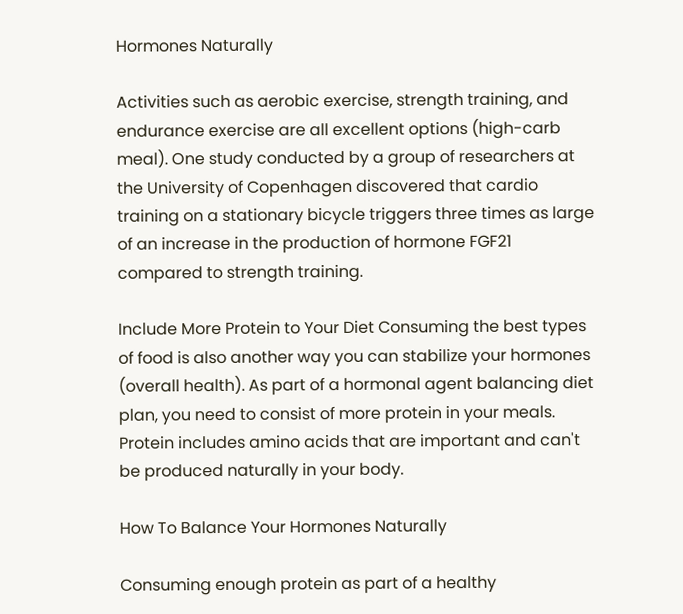Hormones Naturally

Activities such as aerobic exercise, strength training, and endurance exercise are all excellent options (high-carb meal). One study conducted by a group of researchers at the University of Copenhagen discovered that cardio training on a stationary bicycle triggers three times as large of an increase in the production of hormone FGF21 compared to strength training.

Include More Protein to Your Diet Consuming the best types of food is also another way you can stabilize your hormones (overall health). As part of a hormonal agent balancing diet plan, you need to consist of more protein in your meals. Protein includes amino acids that are important and can't be produced naturally in your body.

How To Balance Your Hormones Naturally

Consuming enough protein as part of a healthy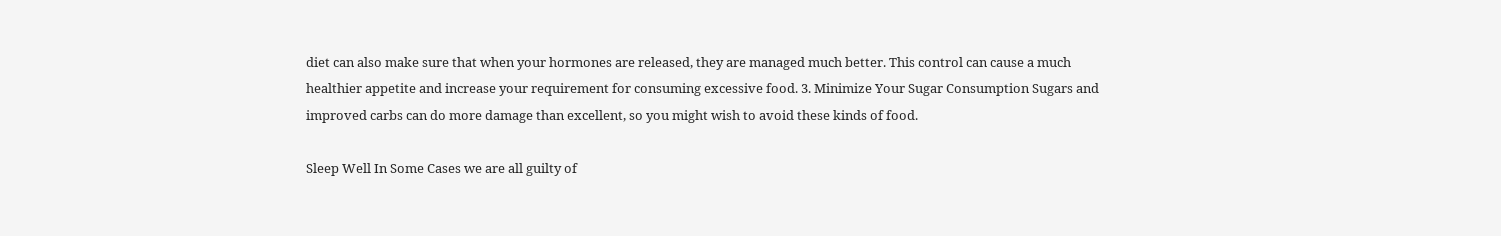diet can also make sure that when your hormones are released, they are managed much better. This control can cause a much healthier appetite and increase your requirement for consuming excessive food. 3. Minimize Your Sugar Consumption Sugars and improved carbs can do more damage than excellent, so you might wish to avoid these kinds of food.

Sleep Well In Some Cases we are all guilty of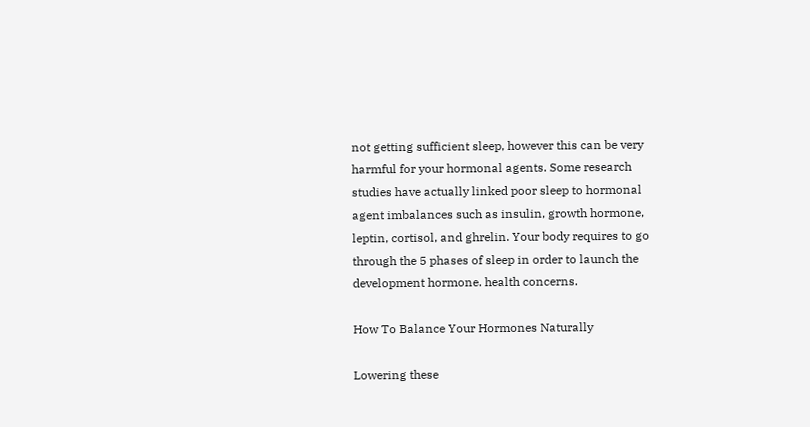not getting sufficient sleep, however this can be very harmful for your hormonal agents. Some research studies have actually linked poor sleep to hormonal agent imbalances such as insulin, growth hormone, leptin, cortisol, and ghrelin. Your body requires to go through the 5 phases of sleep in order to launch the development hormone. health concerns.

How To Balance Your Hormones Naturally

Lowering these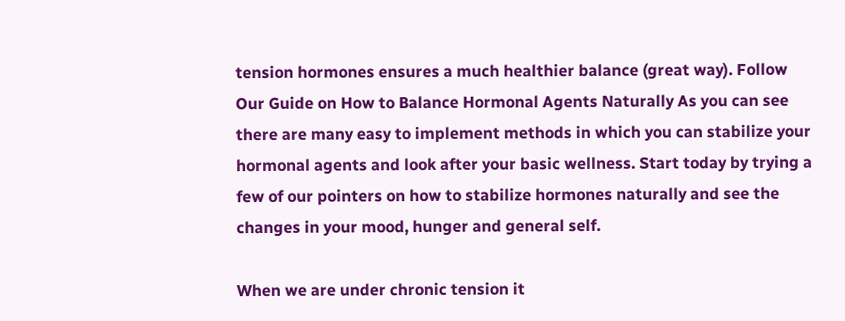tension hormones ensures a much healthier balance (great way). Follow Our Guide on How to Balance Hormonal Agents Naturally As you can see there are many easy to implement methods in which you can stabilize your hormonal agents and look after your basic wellness. Start today by trying a few of our pointers on how to stabilize hormones naturally and see the changes in your mood, hunger and general self.

When we are under chronic tension it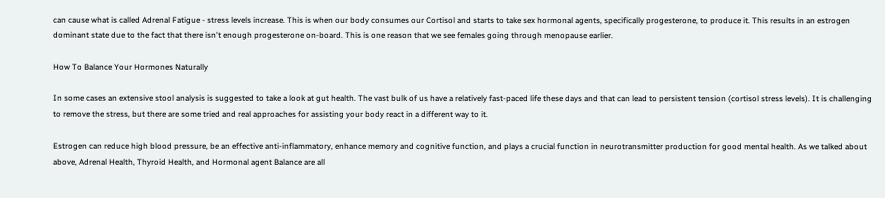can cause what is called Adrenal Fatigue - stress levels increase. This is when our body consumes our Cortisol and starts to take sex hormonal agents, specifically progesterone, to produce it. This results in an estrogen dominant state due to the fact that there isn't enough progesterone on-board. This is one reason that we see females going through menopause earlier.

How To Balance Your Hormones Naturally

In some cases an extensive stool analysis is suggested to take a look at gut health. The vast bulk of us have a relatively fast-paced life these days and that can lead to persistent tension (cortisol stress levels). It is challenging to remove the stress, but there are some tried and real approaches for assisting your body react in a different way to it.

Estrogen can reduce high blood pressure, be an effective anti-inflammatory, enhance memory and cognitive function, and plays a crucial function in neurotransmitter production for good mental health. As we talked about above, Adrenal Health, Thyroid Health, and Hormonal agent Balance are all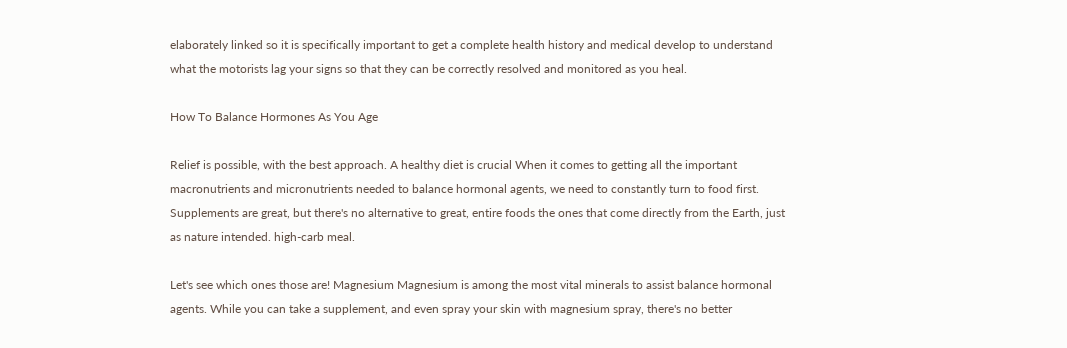elaborately linked so it is specifically important to get a complete health history and medical develop to understand what the motorists lag your signs so that they can be correctly resolved and monitored as you heal.

How To Balance Hormones As You Age

Relief is possible, with the best approach. A healthy diet is crucial When it comes to getting all the important macronutrients and micronutrients needed to balance hormonal agents, we need to constantly turn to food first. Supplements are great, but there's no alternative to great, entire foods the ones that come directly from the Earth, just as nature intended. high-carb meal.

Let's see which ones those are! Magnesium Magnesium is among the most vital minerals to assist balance hormonal agents. While you can take a supplement, and even spray your skin with magnesium spray, there's no better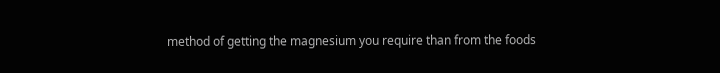method of getting the magnesium you require than from the foods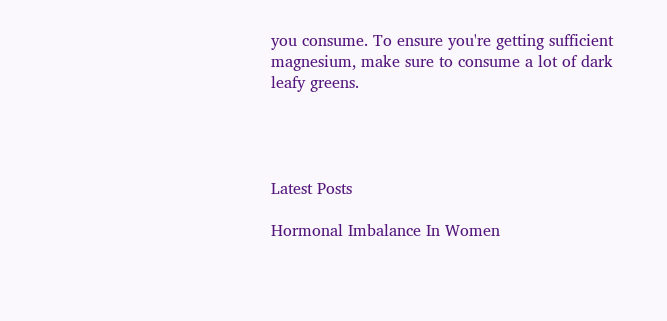you consume. To ensure you're getting sufficient magnesium, make sure to consume a lot of dark leafy greens.




Latest Posts

Hormonal Imbalance In Women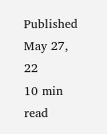Published May 27, 22
10 min read